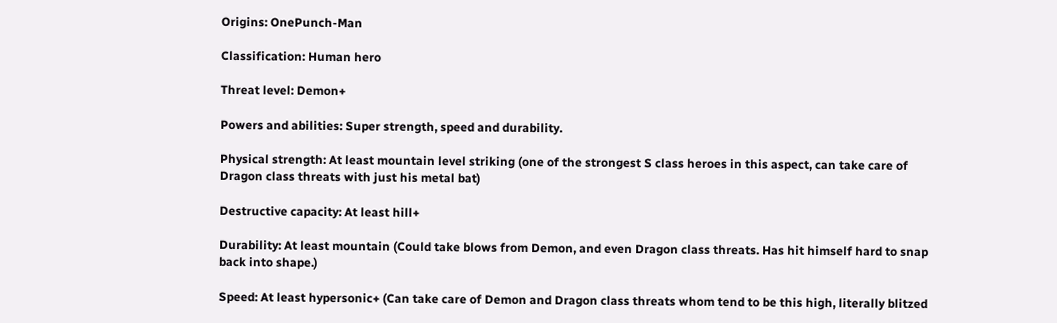Origins: OnePunch-Man

Classification: Human hero

Threat level: Demon+

Powers and abilities: Super strength, speed and durability.

Physical strength: At least mountain level striking (one of the strongest S class heroes in this aspect, can take care of Dragon class threats with just his metal bat)

Destructive capacity: At least hill+

Durability: At least mountain (Could take blows from Demon, and even Dragon class threats. Has hit himself hard to snap back into shape.)

Speed: At least hypersonic+ (Can take care of Demon and Dragon class threats whom tend to be this high, literally blitzed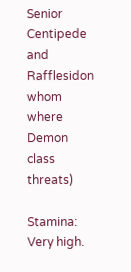Senior Centipede and Rafflesidon whom where Demon class threats)

Stamina: Very high.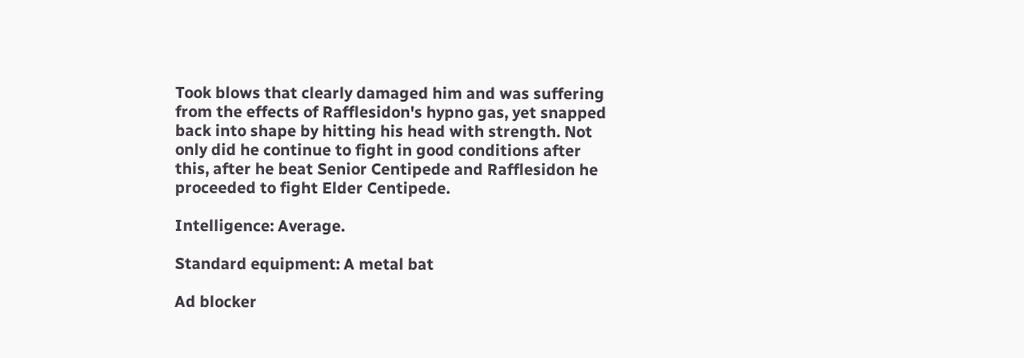Took blows that clearly damaged him and was suffering from the effects of Rafflesidon's hypno gas, yet snapped back into shape by hitting his head with strength. Not only did he continue to fight in good conditions after this, after he beat Senior Centipede and Rafflesidon he proceeded to fight Elder Centipede.

Intelligence: Average.

Standard equipment: A metal bat

Ad blocker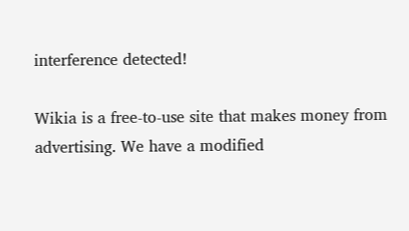interference detected!

Wikia is a free-to-use site that makes money from advertising. We have a modified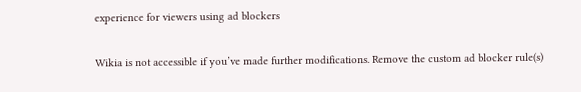experience for viewers using ad blockers

Wikia is not accessible if you’ve made further modifications. Remove the custom ad blocker rule(s)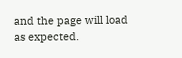and the page will load as expected.